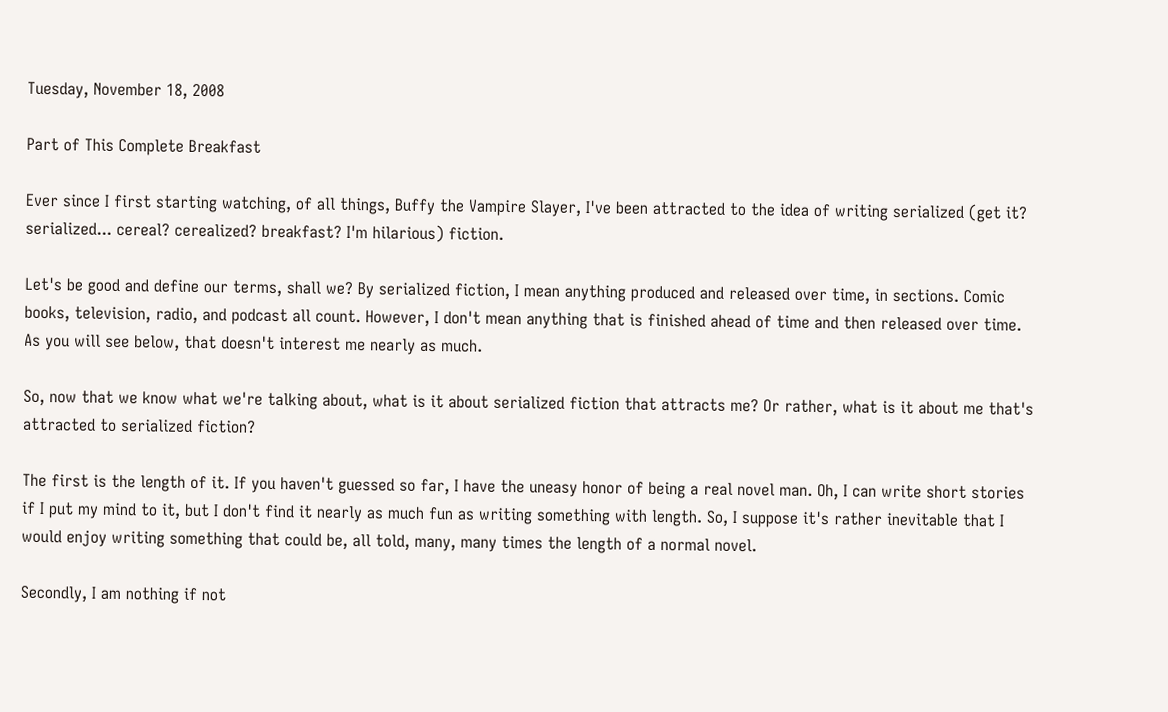Tuesday, November 18, 2008

Part of This Complete Breakfast

Ever since I first starting watching, of all things, Buffy the Vampire Slayer, I've been attracted to the idea of writing serialized (get it? serialized... cereal? cerealized? breakfast? I'm hilarious) fiction.

Let's be good and define our terms, shall we? By serialized fiction, I mean anything produced and released over time, in sections. Comic books, television, radio, and podcast all count. However, I don't mean anything that is finished ahead of time and then released over time. As you will see below, that doesn't interest me nearly as much.

So, now that we know what we're talking about, what is it about serialized fiction that attracts me? Or rather, what is it about me that's attracted to serialized fiction?

The first is the length of it. If you haven't guessed so far, I have the uneasy honor of being a real novel man. Oh, I can write short stories if I put my mind to it, but I don't find it nearly as much fun as writing something with length. So, I suppose it's rather inevitable that I would enjoy writing something that could be, all told, many, many times the length of a normal novel.

Secondly, I am nothing if not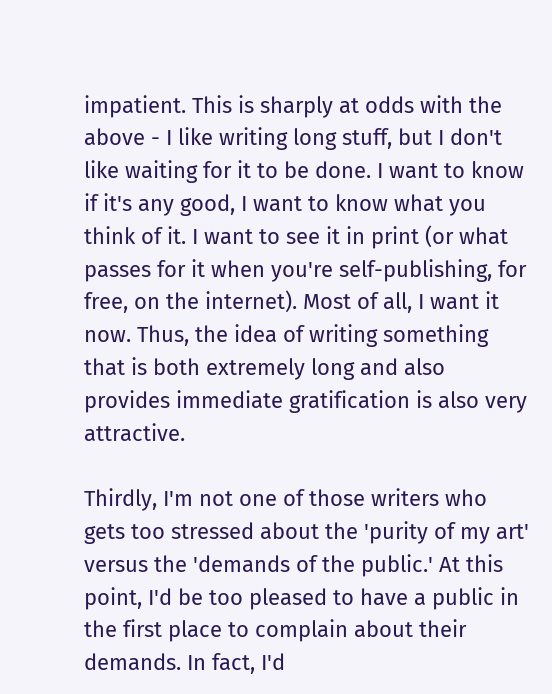impatient. This is sharply at odds with the above - I like writing long stuff, but I don't like waiting for it to be done. I want to know if it's any good, I want to know what you think of it. I want to see it in print (or what passes for it when you're self-publishing, for free, on the internet). Most of all, I want it now. Thus, the idea of writing something that is both extremely long and also provides immediate gratification is also very attractive.

Thirdly, I'm not one of those writers who gets too stressed about the 'purity of my art' versus the 'demands of the public.' At this point, I'd be too pleased to have a public in the first place to complain about their demands. In fact, I'd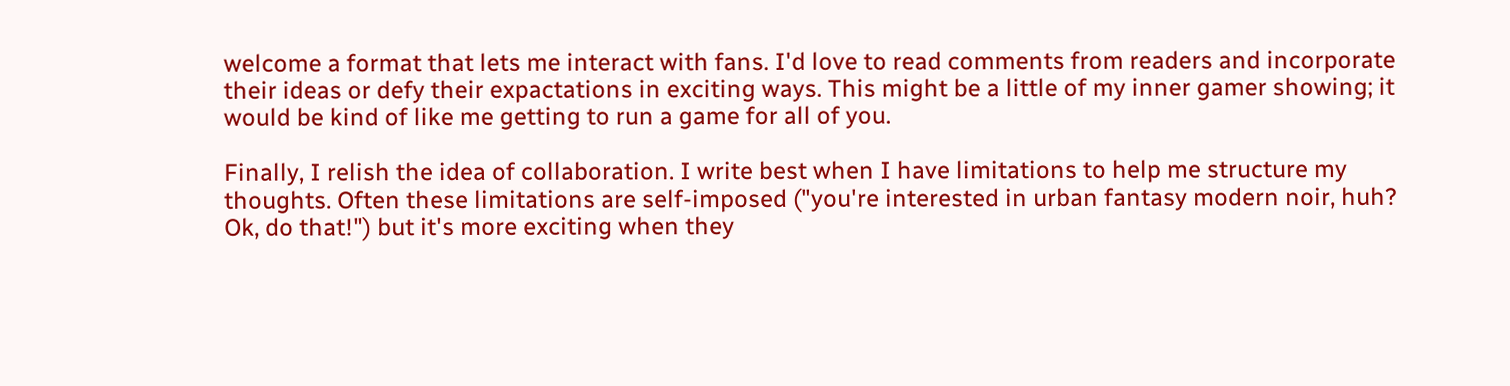welcome a format that lets me interact with fans. I'd love to read comments from readers and incorporate their ideas or defy their expactations in exciting ways. This might be a little of my inner gamer showing; it would be kind of like me getting to run a game for all of you.

Finally, I relish the idea of collaboration. I write best when I have limitations to help me structure my thoughts. Often these limitations are self-imposed ("you're interested in urban fantasy modern noir, huh? Ok, do that!") but it's more exciting when they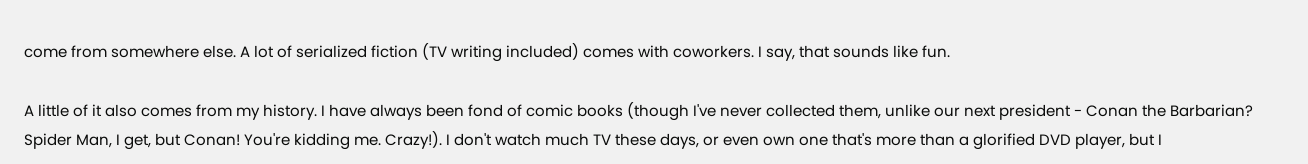come from somewhere else. A lot of serialized fiction (TV writing included) comes with coworkers. I say, that sounds like fun.

A little of it also comes from my history. I have always been fond of comic books (though I've never collected them, unlike our next president - Conan the Barbarian? Spider Man, I get, but Conan! You're kidding me. Crazy!). I don't watch much TV these days, or even own one that's more than a glorified DVD player, but I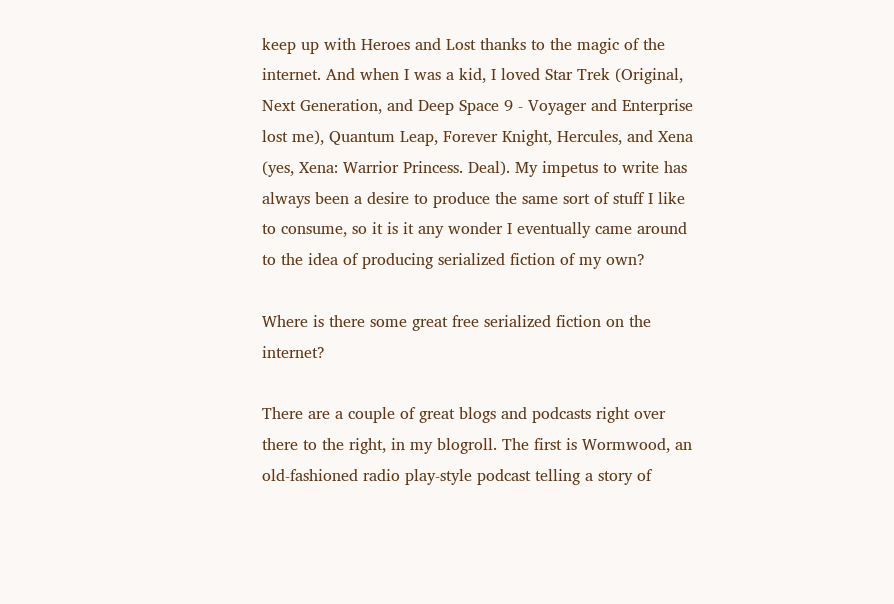keep up with Heroes and Lost thanks to the magic of the internet. And when I was a kid, I loved Star Trek (Original, Next Generation, and Deep Space 9 - Voyager and Enterprise lost me), Quantum Leap, Forever Knight, Hercules, and Xena (yes, Xena: Warrior Princess. Deal). My impetus to write has always been a desire to produce the same sort of stuff I like to consume, so it is it any wonder I eventually came around to the idea of producing serialized fiction of my own?

Where is there some great free serialized fiction on the internet?

There are a couple of great blogs and podcasts right over there to the right, in my blogroll. The first is Wormwood, an old-fashioned radio play-style podcast telling a story of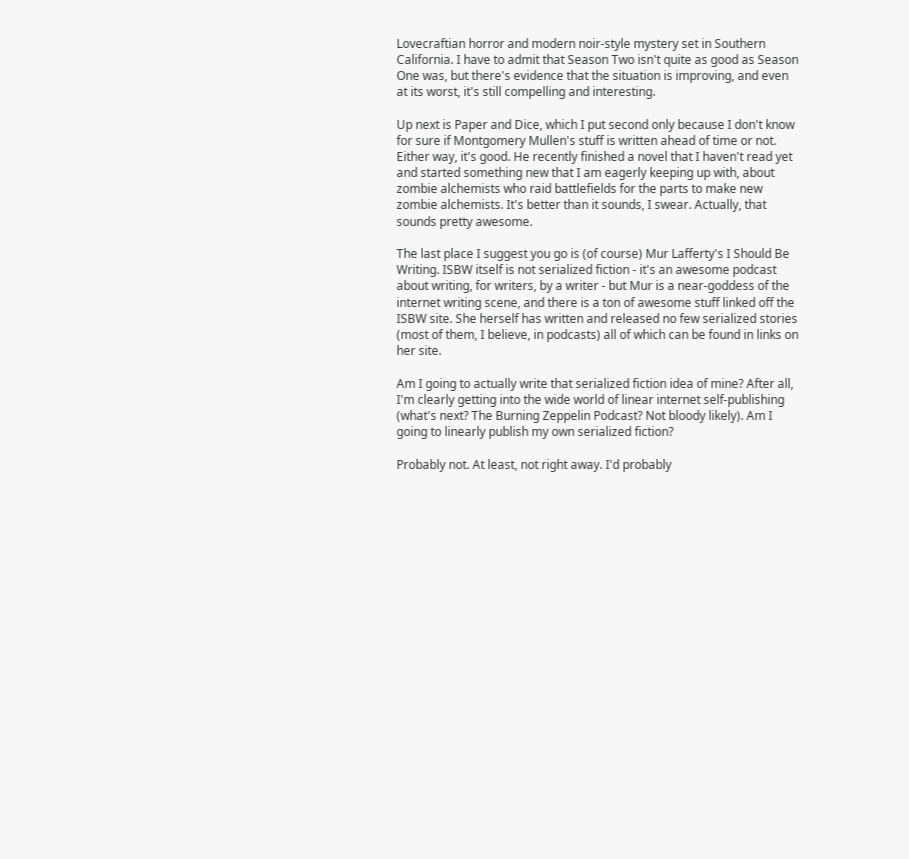Lovecraftian horror and modern noir-style mystery set in Southern California. I have to admit that Season Two isn't quite as good as Season One was, but there's evidence that the situation is improving, and even at its worst, it's still compelling and interesting.

Up next is Paper and Dice, which I put second only because I don't know for sure if Montgomery Mullen's stuff is written ahead of time or not. Either way, it's good. He recently finished a novel that I haven't read yet and started something new that I am eagerly keeping up with, about zombie alchemists who raid battlefields for the parts to make new zombie alchemists. It's better than it sounds, I swear. Actually, that sounds pretty awesome.

The last place I suggest you go is (of course) Mur Lafferty's I Should Be Writing. ISBW itself is not serialized fiction - it's an awesome podcast about writing, for writers, by a writer - but Mur is a near-goddess of the internet writing scene, and there is a ton of awesome stuff linked off the ISBW site. She herself has written and released no few serialized stories (most of them, I believe, in podcasts) all of which can be found in links on her site.

Am I going to actually write that serialized fiction idea of mine? After all, I'm clearly getting into the wide world of linear internet self-publishing (what's next? The Burning Zeppelin Podcast? Not bloody likely). Am I going to linearly publish my own serialized fiction?

Probably not. At least, not right away. I'd probably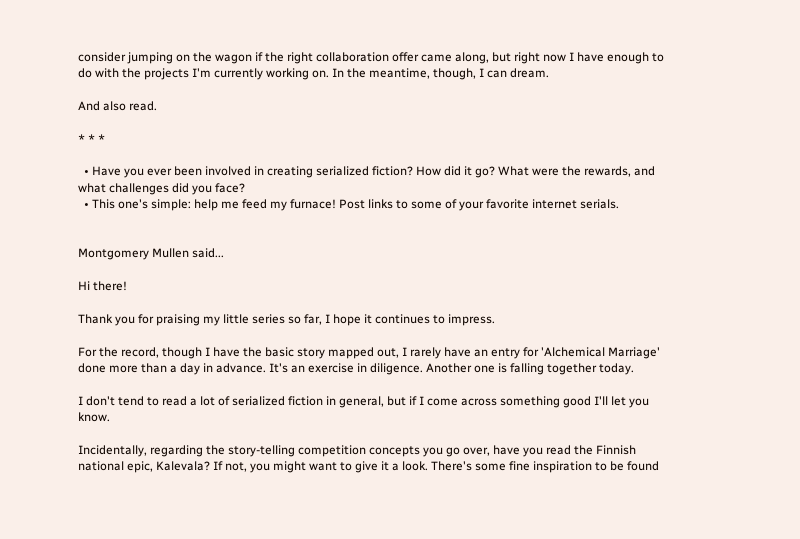consider jumping on the wagon if the right collaboration offer came along, but right now I have enough to do with the projects I'm currently working on. In the meantime, though, I can dream.

And also read.

* * *

  • Have you ever been involved in creating serialized fiction? How did it go? What were the rewards, and what challenges did you face?
  • This one's simple: help me feed my furnace! Post links to some of your favorite internet serials.


Montgomery Mullen said...

Hi there!

Thank you for praising my little series so far, I hope it continues to impress.

For the record, though I have the basic story mapped out, I rarely have an entry for 'Alchemical Marriage' done more than a day in advance. It's an exercise in diligence. Another one is falling together today.

I don't tend to read a lot of serialized fiction in general, but if I come across something good I'll let you know.

Incidentally, regarding the story-telling competition concepts you go over, have you read the Finnish national epic, Kalevala? If not, you might want to give it a look. There's some fine inspiration to be found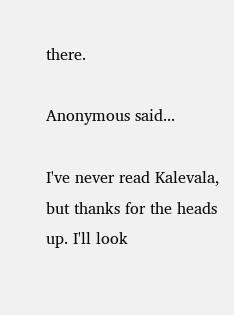there.

Anonymous said...

I've never read Kalevala, but thanks for the heads up. I'll look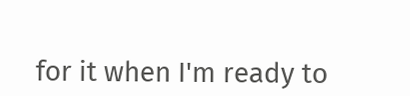for it when I'm ready to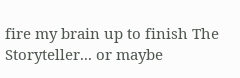fire my brain up to finish The Storyteller... or maybe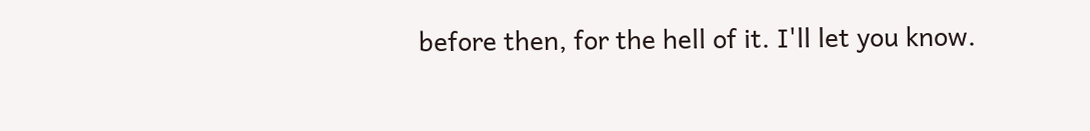before then, for the hell of it. I'll let you know.